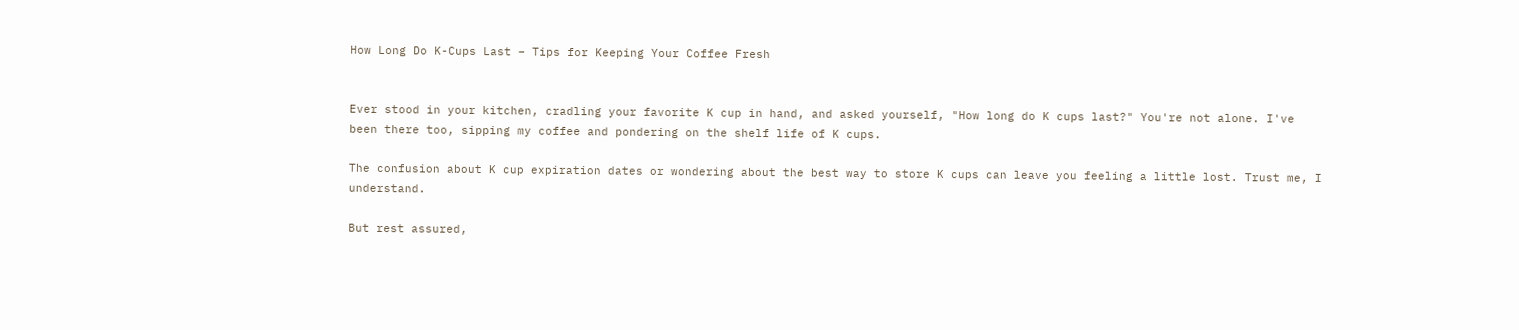How Long Do K-Cups Last – Tips for Keeping Your Coffee Fresh


Ever stood in your kitchen, cradling your favorite K cup in hand, and asked yourself, "How long do K cups last?" You're not alone. I've been there too, sipping my coffee and pondering on the shelf life of K cups.

The confusion about K cup expiration dates or wondering about the best way to store K cups can leave you feeling a little lost. Trust me, I understand.

But rest assured,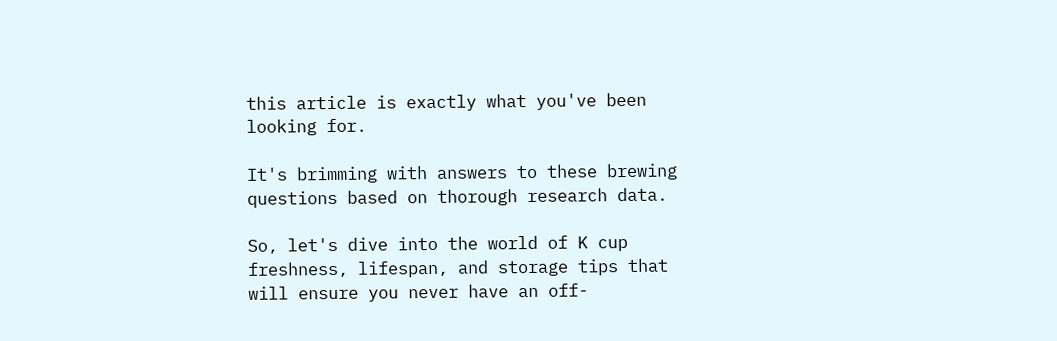this article is exactly what you've been looking for.

It's brimming with answers to these brewing questions based on thorough research data.

So, let's dive into the world of K cup freshness, lifespan, and storage tips that will ensure you never have an off-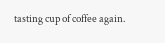tasting cup of coffee again.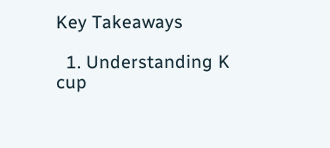Key Takeaways

  1. Understanding K cup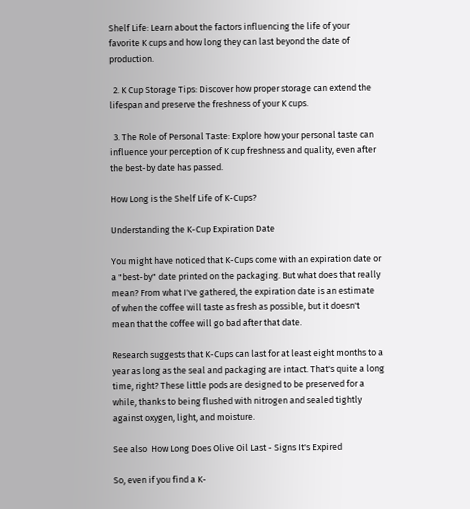Shelf Life: Learn about the factors influencing the life of your favorite K cups and how long they can last beyond the date of production.

  2. K Cup Storage Tips: Discover how proper storage can extend the lifespan and preserve the freshness of your K cups.

  3. The Role of Personal Taste: Explore how your personal taste can influence your perception of K cup freshness and quality, even after the best-by date has passed.

How Long is the Shelf Life of K-Cups?

Understanding the K-Cup Expiration Date

You might have noticed that K-Cups come with an expiration date or a "best-by" date printed on the packaging. But what does that really mean? From what I've gathered, the expiration date is an estimate of when the coffee will taste as fresh as possible, but it doesn't mean that the coffee will go bad after that date.

Research suggests that K-Cups can last for at least eight months to a year as long as the seal and packaging are intact. That's quite a long time, right? These little pods are designed to be preserved for a while, thanks to being flushed with nitrogen and sealed tightly against oxygen, light, and moisture.

See also  How Long Does Olive Oil Last - Signs It's Expired

So, even if you find a K-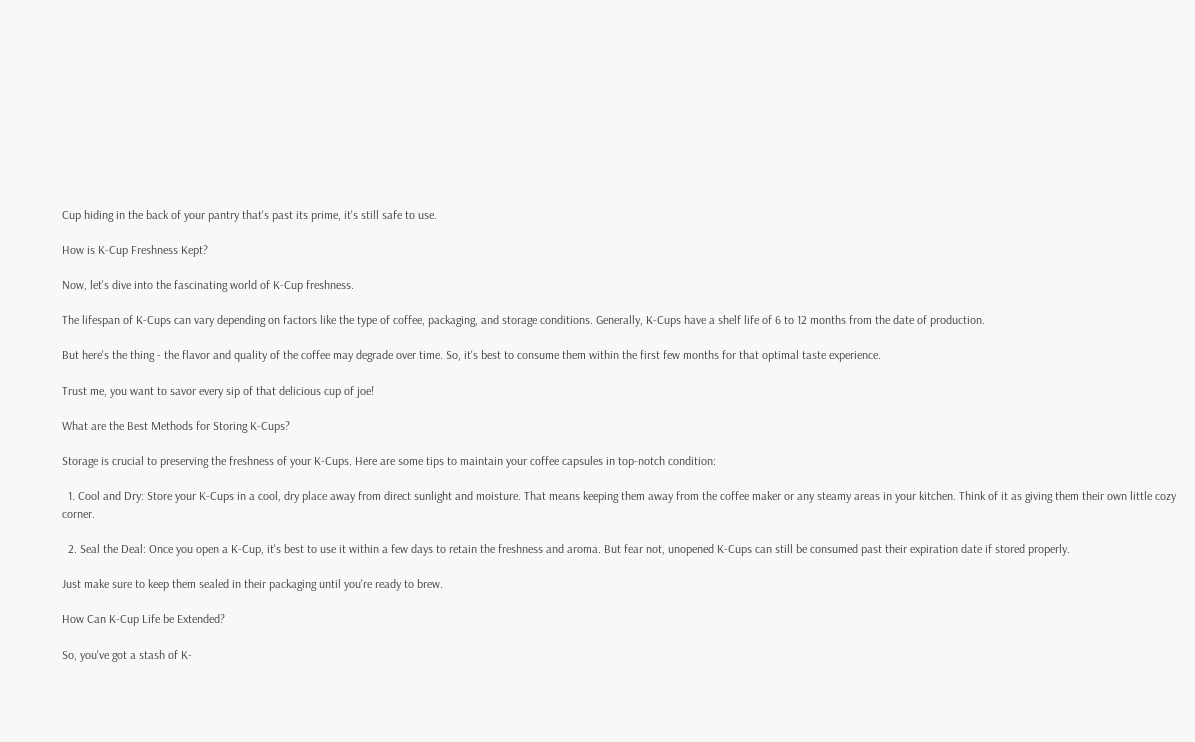Cup hiding in the back of your pantry that's past its prime, it's still safe to use.

How is K-Cup Freshness Kept?

Now, let's dive into the fascinating world of K-Cup freshness.

The lifespan of K-Cups can vary depending on factors like the type of coffee, packaging, and storage conditions. Generally, K-Cups have a shelf life of 6 to 12 months from the date of production.

But here's the thing - the flavor and quality of the coffee may degrade over time. So, it's best to consume them within the first few months for that optimal taste experience.

Trust me, you want to savor every sip of that delicious cup of joe!

What are the Best Methods for Storing K-Cups?

Storage is crucial to preserving the freshness of your K-Cups. Here are some tips to maintain your coffee capsules in top-notch condition:

  1. Cool and Dry: Store your K-Cups in a cool, dry place away from direct sunlight and moisture. That means keeping them away from the coffee maker or any steamy areas in your kitchen. Think of it as giving them their own little cozy corner.

  2. Seal the Deal: Once you open a K-Cup, it's best to use it within a few days to retain the freshness and aroma. But fear not, unopened K-Cups can still be consumed past their expiration date if stored properly.

Just make sure to keep them sealed in their packaging until you're ready to brew.

How Can K-Cup Life be Extended?

So, you've got a stash of K-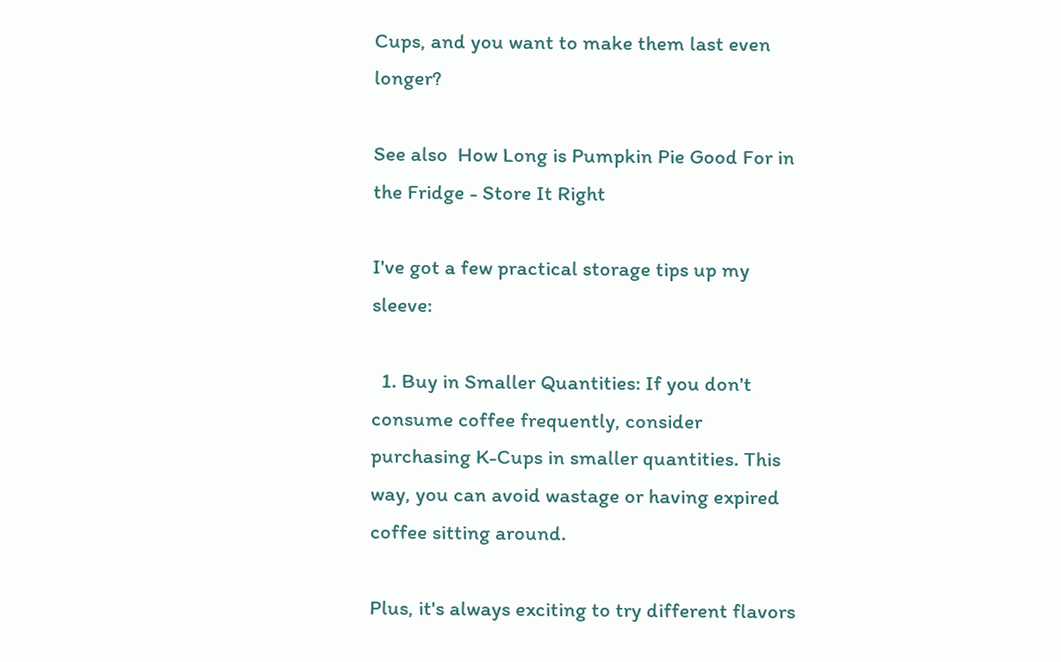Cups, and you want to make them last even longer?

See also  How Long is Pumpkin Pie Good For in the Fridge - Store It Right

I've got a few practical storage tips up my sleeve:

  1. Buy in Smaller Quantities: If you don't consume coffee frequently, consider purchasing K-Cups in smaller quantities. This way, you can avoid wastage or having expired coffee sitting around.

Plus, it's always exciting to try different flavors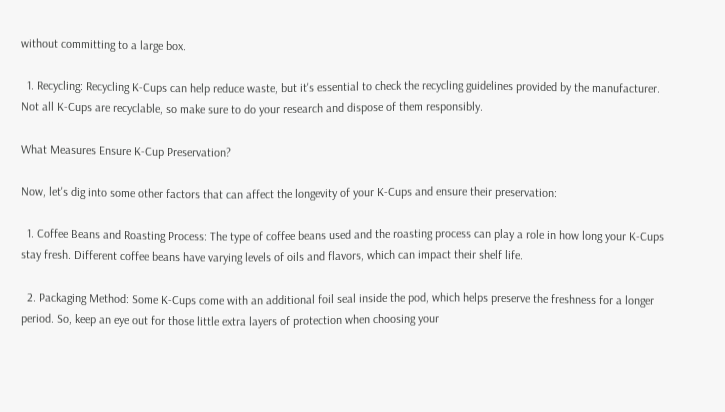without committing to a large box.

  1. Recycling: Recycling K-Cups can help reduce waste, but it's essential to check the recycling guidelines provided by the manufacturer. Not all K-Cups are recyclable, so make sure to do your research and dispose of them responsibly.

What Measures Ensure K-Cup Preservation?

Now, let's dig into some other factors that can affect the longevity of your K-Cups and ensure their preservation:

  1. Coffee Beans and Roasting Process: The type of coffee beans used and the roasting process can play a role in how long your K-Cups stay fresh. Different coffee beans have varying levels of oils and flavors, which can impact their shelf life.

  2. Packaging Method: Some K-Cups come with an additional foil seal inside the pod, which helps preserve the freshness for a longer period. So, keep an eye out for those little extra layers of protection when choosing your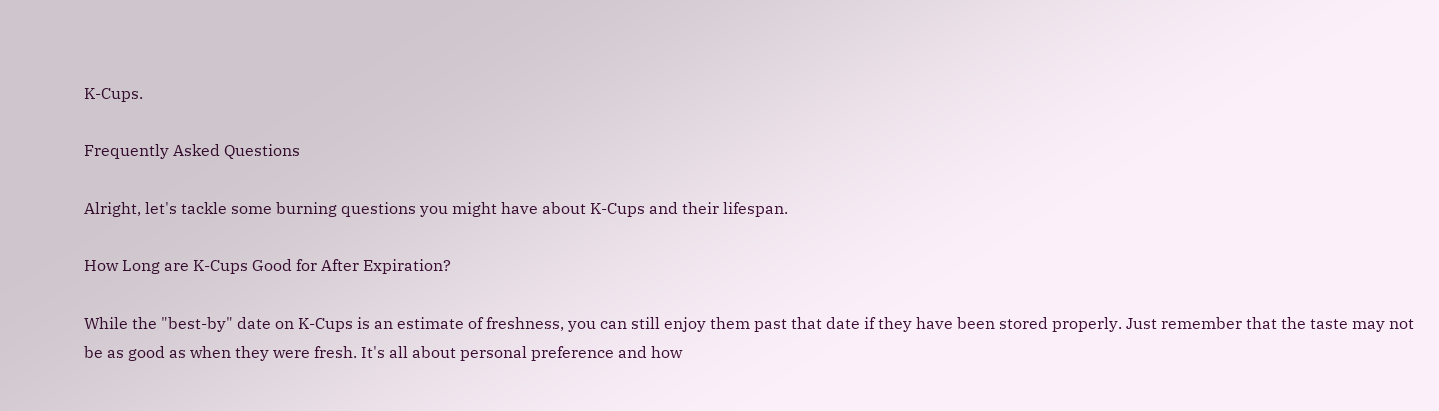K-Cups.

Frequently Asked Questions

Alright, let's tackle some burning questions you might have about K-Cups and their lifespan.

How Long are K-Cups Good for After Expiration?

While the "best-by" date on K-Cups is an estimate of freshness, you can still enjoy them past that date if they have been stored properly. Just remember that the taste may not be as good as when they were fresh. It's all about personal preference and how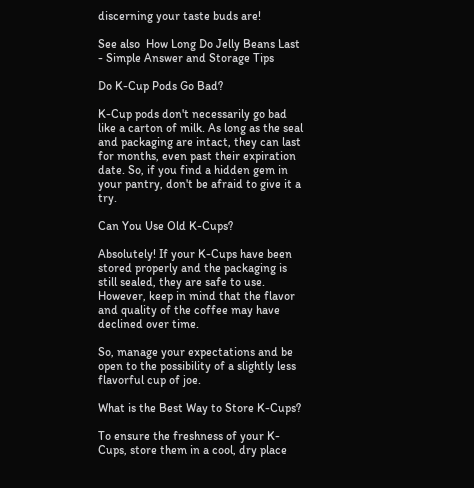discerning your taste buds are!

See also  How Long Do Jelly Beans Last - Simple Answer and Storage Tips

Do K-Cup Pods Go Bad?

K-Cup pods don't necessarily go bad like a carton of milk. As long as the seal and packaging are intact, they can last for months, even past their expiration date. So, if you find a hidden gem in your pantry, don't be afraid to give it a try.

Can You Use Old K-Cups?

Absolutely! If your K-Cups have been stored properly and the packaging is still sealed, they are safe to use. However, keep in mind that the flavor and quality of the coffee may have declined over time.

So, manage your expectations and be open to the possibility of a slightly less flavorful cup of joe.

What is the Best Way to Store K-Cups?

To ensure the freshness of your K-Cups, store them in a cool, dry place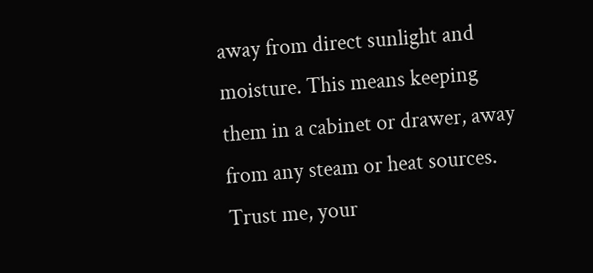away from direct sunlight and moisture. This means keeping them in a cabinet or drawer, away from any steam or heat sources. Trust me, your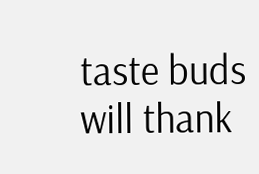taste buds will thank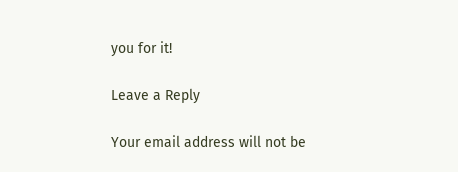you for it!

Leave a Reply

Your email address will not be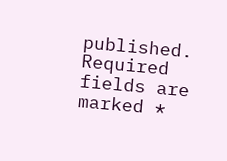published. Required fields are marked *